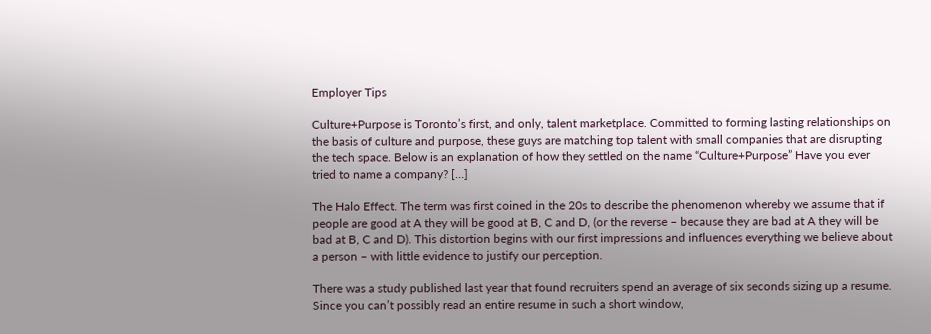Employer Tips

Culture+Purpose is Toronto’s first, and only, talent marketplace. Committed to forming lasting relationships on the basis of culture and purpose, these guys are matching top talent with small companies that are disrupting the tech space. Below is an explanation of how they settled on the name “Culture+Purpose” Have you ever tried to name a company? […]

The Halo Effect. The term was first coined in the 20s to describe the phenomenon whereby we assume that if people are good at A they will be good at B, C and D, (or the reverse – because they are bad at A they will be bad at B, C and D). This distortion begins with our first impressions and influences everything we believe about a person – with little evidence to justify our perception.

There was a study published last year that found recruiters spend an average of six seconds sizing up a resume. Since you can’t possibly read an entire resume in such a short window,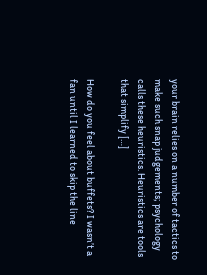your brain relies on a number of tactics to make such snap judgements; psychology calls these heuristics. Heuristics are tools that simplify […]

How do you feel about buffets? I wasn’t a fan until I learned to skip the line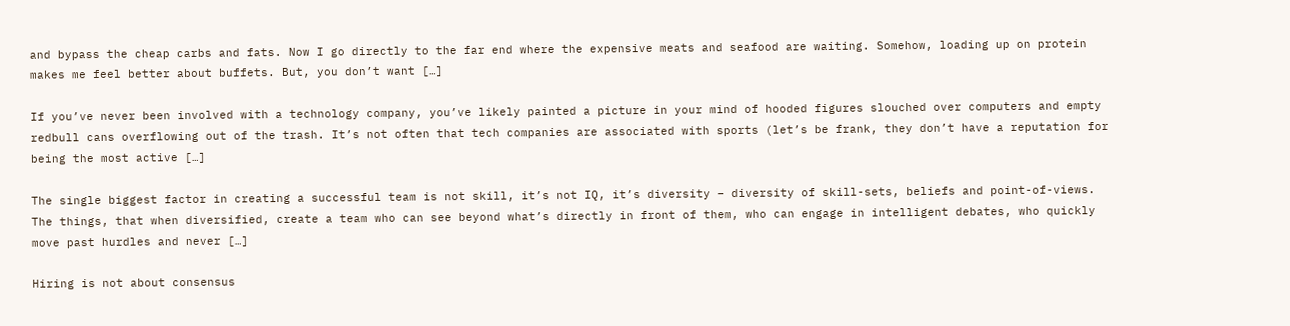and bypass the cheap carbs and fats. Now I go directly to the far end where the expensive meats and seafood are waiting. Somehow, loading up on protein makes me feel better about buffets. But, you don’t want […]

If you’ve never been involved with a technology company, you’ve likely painted a picture in your mind of hooded figures slouched over computers and empty redbull cans overflowing out of the trash. It’s not often that tech companies are associated with sports (let’s be frank, they don’t have a reputation for being the most active […]

The single biggest factor in creating a successful team is not skill, it’s not IQ, it’s diversity – diversity of skill-sets, beliefs and point-of-views. The things, that when diversified, create a team who can see beyond what’s directly in front of them, who can engage in intelligent debates, who quickly move past hurdles and never […]

Hiring is not about consensus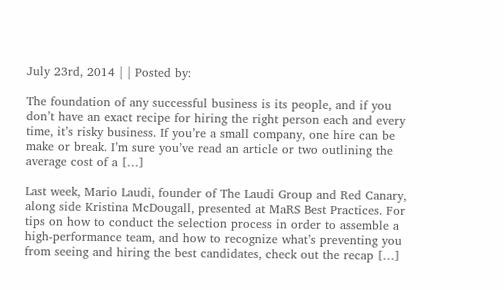July 23rd, 2014 | | Posted by:

The foundation of any successful business is its people, and if you don’t have an exact recipe for hiring the right person each and every time, it’s risky business. If you’re a small company, one hire can be make or break. I’m sure you’ve read an article or two outlining the average cost of a […]

Last week, Mario Laudi, founder of The Laudi Group and Red Canary, along side Kristina McDougall, presented at MaRS Best Practices. For tips on how to conduct the selection process in order to assemble a high-performance team, and how to recognize what’s preventing you from seeing and hiring the best candidates, check out the recap […]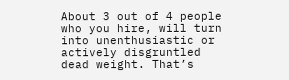About 3 out of 4 people who you hire, will turn into unenthusiastic or actively disgruntled dead weight. That’s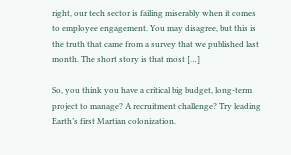right, our tech sector is failing miserably when it comes to employee engagement. You may disagree, but this is the truth that came from a survey that we published last month. The short story is that most […]

So, you think you have a critical big budget, long-term project to manage? A recruitment challenge? Try leading Earth’s first Martian colonization.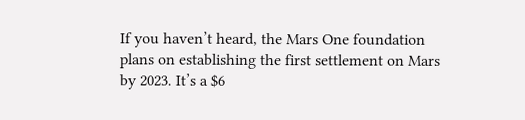If you haven’t heard, the Mars One foundation plans on establishing the first settlement on Mars by 2023. It’s a $6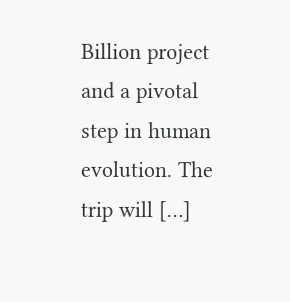Billion project and a pivotal step in human evolution. The trip will […]